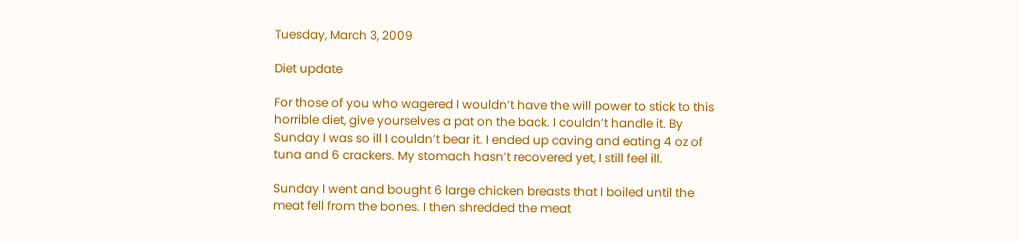Tuesday, March 3, 2009

Diet update

For those of you who wagered I wouldn’t have the will power to stick to this horrible diet, give yourselves a pat on the back. I couldn’t handle it. By Sunday I was so ill I couldn’t bear it. I ended up caving and eating 4 oz of tuna and 6 crackers. My stomach hasn’t recovered yet, I still feel ill.

Sunday I went and bought 6 large chicken breasts that I boiled until the meat fell from the bones. I then shredded the meat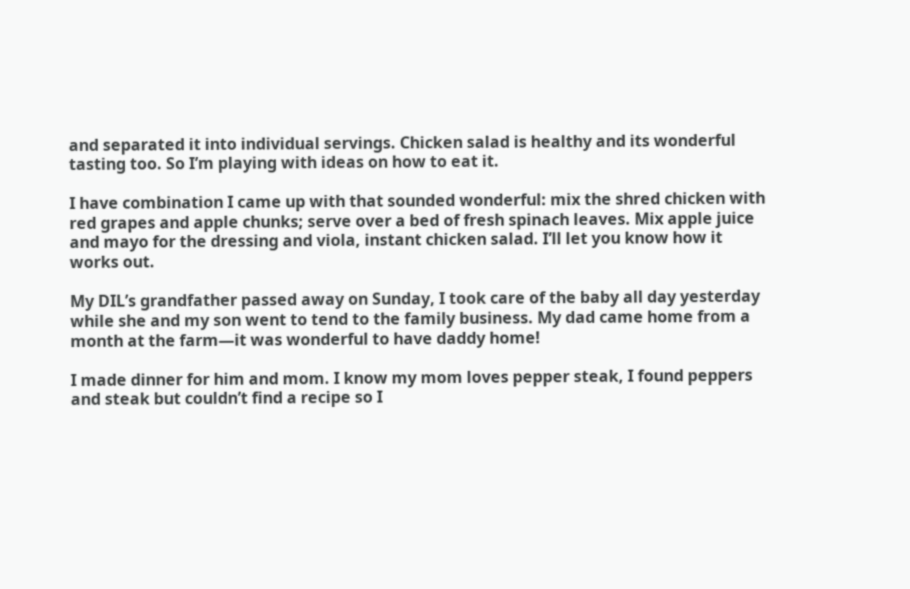and separated it into individual servings. Chicken salad is healthy and its wonderful tasting too. So I’m playing with ideas on how to eat it.

I have combination I came up with that sounded wonderful: mix the shred chicken with red grapes and apple chunks; serve over a bed of fresh spinach leaves. Mix apple juice and mayo for the dressing and viola, instant chicken salad. I’ll let you know how it works out.

My DIL’s grandfather passed away on Sunday, I took care of the baby all day yesterday while she and my son went to tend to the family business. My dad came home from a month at the farm—it was wonderful to have daddy home!

I made dinner for him and mom. I know my mom loves pepper steak, I found peppers and steak but couldn’t find a recipe so I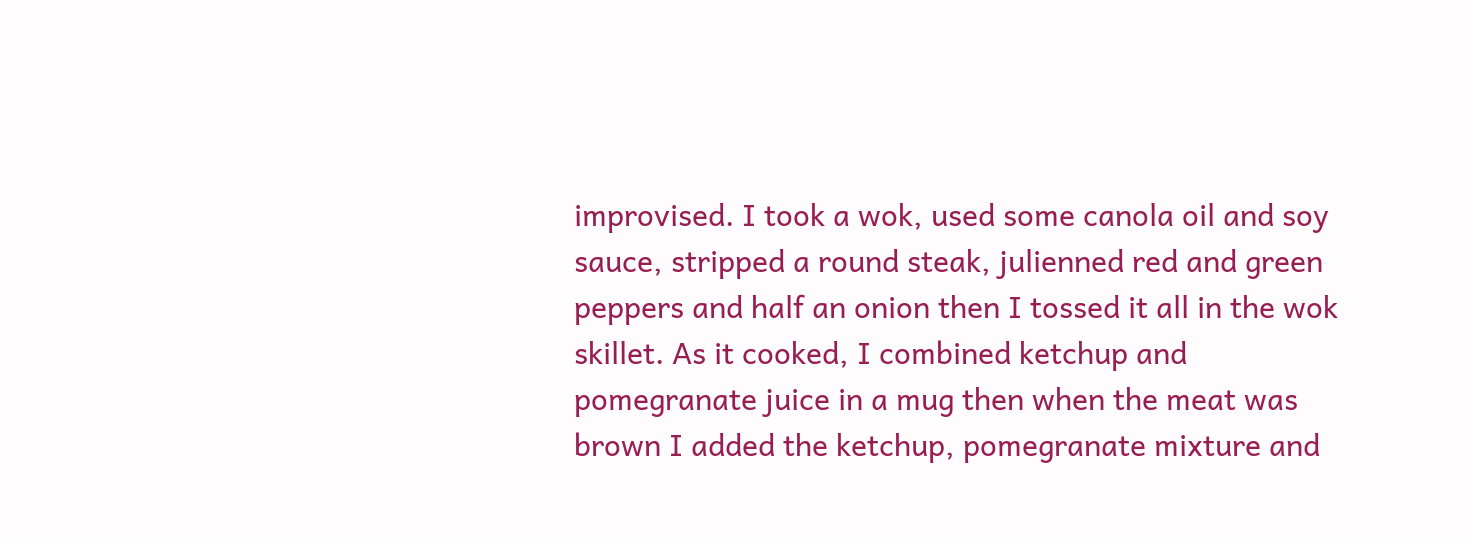improvised. I took a wok, used some canola oil and soy sauce, stripped a round steak, julienned red and green peppers and half an onion then I tossed it all in the wok skillet. As it cooked, I combined ketchup and pomegranate juice in a mug then when the meat was brown I added the ketchup, pomegranate mixture and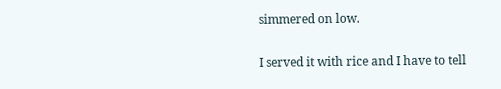simmered on low.

I served it with rice and I have to tell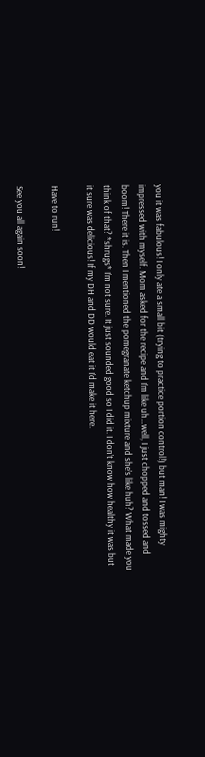you it was fabulous! I only ate a small bit (trying to practice portion control!) but man! I was mighty impressed with myself. Mom asked for the recipe and I’m like uh…well, I just chopped and tossed and boom! There it is. Then I mentioned the pomegranate ketchup mixture and she’s like huh? What made you think of that? *shrugs* I’m not sure. It just sounded good so I did it. I don’t know how healthy it was but it sure was delicious! If my DH and DD would eat it I’d make it here.

Have to run!

See you all again soon!